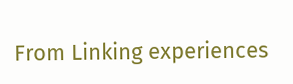From Linking experiences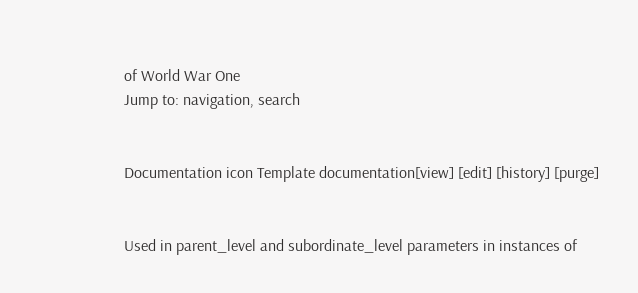of World War One
Jump to: navigation, search


Documentation icon Template documentation[view] [edit] [history] [purge]


Used in parent_level and subordinate_level parameters in instances of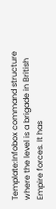Template:Infobox command structure where the level is a brigade in British Empire forces. It has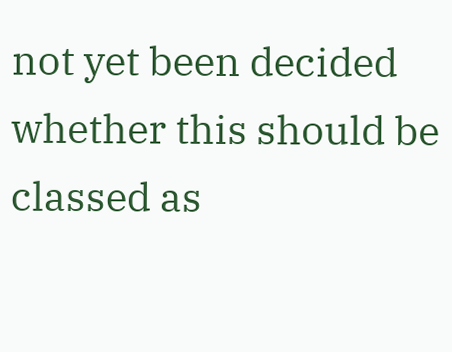not yet been decided whether this should be classed as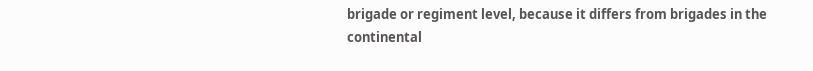brigade or regiment level, because it differs from brigades in the continental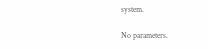system.

No parameters.